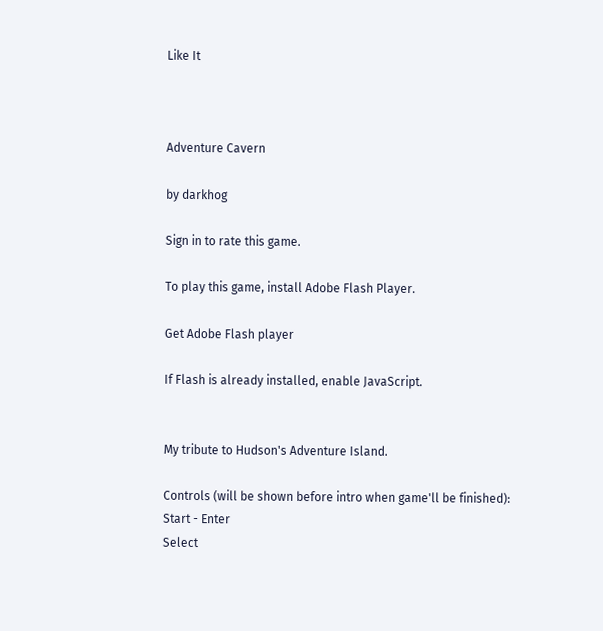Like It



Adventure Cavern

by darkhog

Sign in to rate this game.

To play this game, install Adobe Flash Player.

Get Adobe Flash player

If Flash is already installed, enable JavaScript.


My tribute to Hudson's Adventure Island.

Controls (will be shown before intro when game'll be finished):
Start - Enter
Select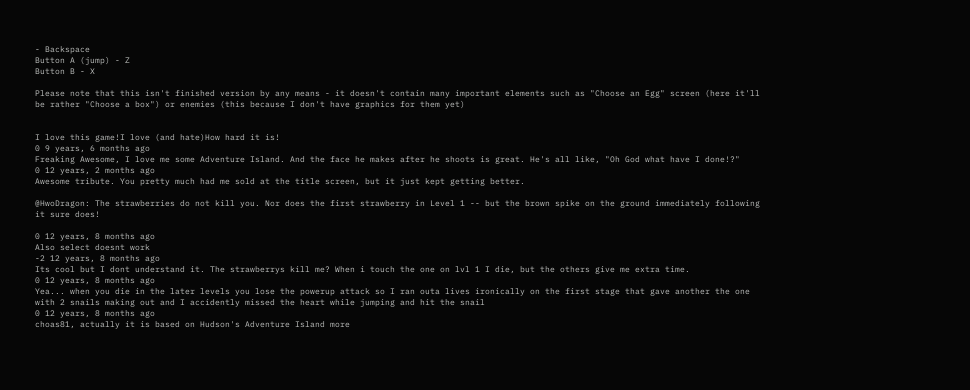- Backspace
Button A (jump) - Z
Button B - X

Please note that this isn't finished version by any means - it doesn't contain many important elements such as "Choose an Egg" screen (here it'll be rather "Choose a box") or enemies (this because I don't have graphics for them yet)


I love this game!I love (and hate)How hard it is!
0 9 years, 6 months ago
Freaking Awesome, I love me some Adventure Island. And the face he makes after he shoots is great. He's all like, "Oh God what have I done!?"
0 12 years, 2 months ago
Awesome tribute. You pretty much had me sold at the title screen, but it just kept getting better.

@HwoDragon: The strawberries do not kill you. Nor does the first strawberry in Level 1 -- but the brown spike on the ground immediately following it sure does!

0 12 years, 8 months ago
Also select doesnt work
-2 12 years, 8 months ago
Its cool but I dont understand it. The strawberrys kill me? When i touch the one on lvl 1 I die, but the others give me extra time.
0 12 years, 8 months ago
Yea... when you die in the later levels you lose the powerup attack so I ran outa lives ironically on the first stage that gave another the one with 2 snails making out and I accidently missed the heart while jumping and hit the snail
0 12 years, 8 months ago
choas81, actually it is based on Hudson's Adventure Island more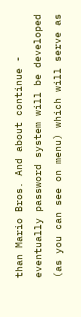than Mario Bros. And about continue - eventually password system will be developed (as you can see on menu) which will serve as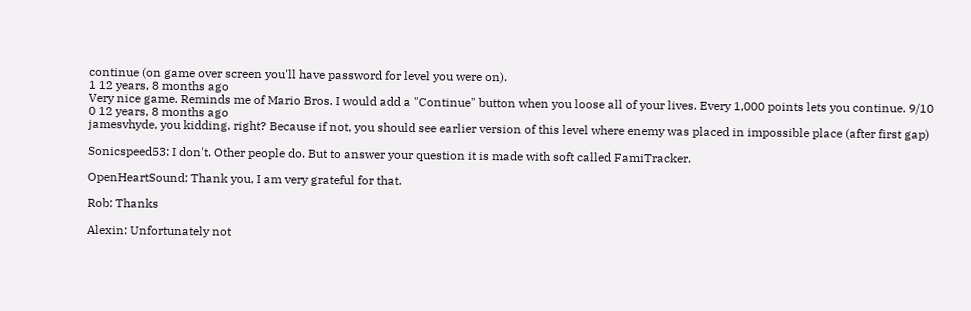continue (on game over screen you'll have password for level you were on).
1 12 years, 8 months ago
Very nice game. Reminds me of Mario Bros. I would add a "Continue" button when you loose all of your lives. Every 1,000 points lets you continue. 9/10
0 12 years, 8 months ago
jamesvhyde, you kidding, right? Because if not, you should see earlier version of this level where enemy was placed in impossible place (after first gap)

Sonicspeed53: I don't. Other people do. But to answer your question it is made with soft called FamiTracker.

OpenHeartSound: Thank you, I am very grateful for that.

Rob: Thanks

Alexin: Unfortunately not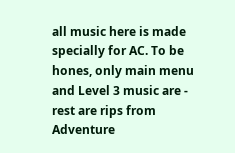all music here is made specially for AC. To be hones, only main menu and Level 3 music are - rest are rips from Adventure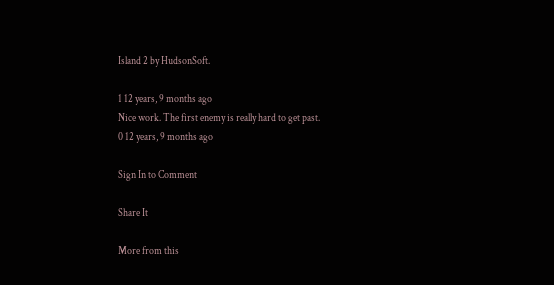Island 2 by HudsonSoft.

1 12 years, 9 months ago
Nice work. The first enemy is really hard to get past.
0 12 years, 9 months ago

Sign In to Comment

Share It

More from this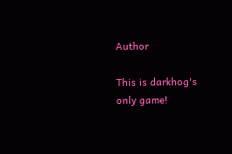Author

This is darkhog's only game!